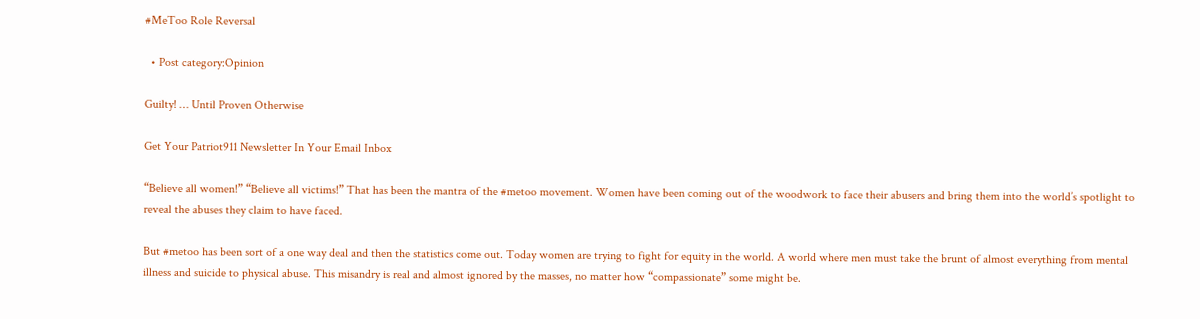#MeToo Role Reversal

  • Post category:Opinion

Guilty! … Until Proven Otherwise

Get Your Patriot911 Newsletter In Your Email Inbox

“Believe all women!” “Believe all victims!” That has been the mantra of the #metoo movement. Women have been coming out of the woodwork to face their abusers and bring them into the world’s spotlight to reveal the abuses they claim to have faced.

But #metoo has been sort of a one way deal and then the statistics come out. Today women are trying to fight for equity in the world. A world where men must take the brunt of almost everything from mental illness and suicide to physical abuse. This misandry is real and almost ignored by the masses, no matter how “compassionate” some might be.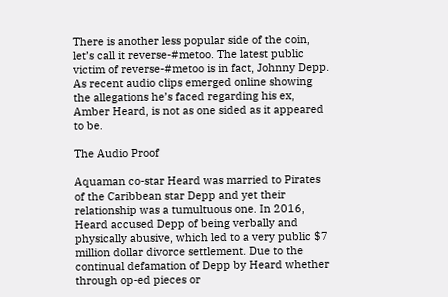There is another less popular side of the coin, let’s call it reverse-#metoo. The latest public victim of reverse-#metoo is in fact, Johnny Depp. As recent audio clips emerged online showing the allegations he’s faced regarding his ex, Amber Heard, is not as one sided as it appeared to be.

The Audio Proof

Aquaman co-star Heard was married to Pirates of the Caribbean star Depp and yet their relationship was a tumultuous one. In 2016, Heard accused Depp of being verbally and physically abusive, which led to a very public $7 million dollar divorce settlement. Due to the continual defamation of Depp by Heard whether through op-ed pieces or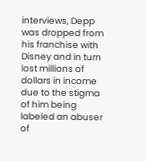interviews, Depp was dropped from his franchise with Disney and in turn lost millions of dollars in income due to the stigma of him being labeled an abuser of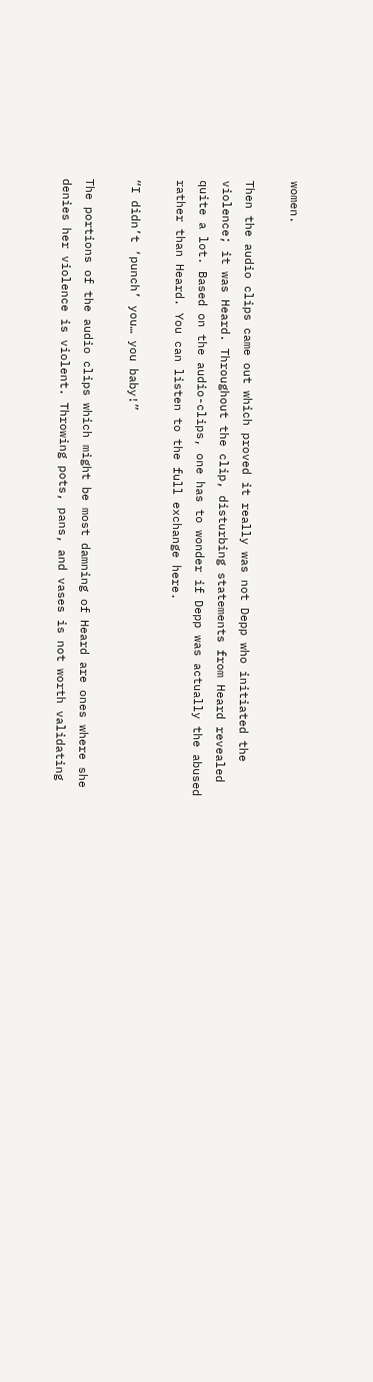women.

Then the audio clips came out which proved it really was not Depp who initiated the violence; it was Heard. Throughout the clip, disturbing statements from Heard revealed quite a lot. Based on the audio-clips, one has to wonder if Depp was actually the abused rather than Heard. You can listen to the full exchange here.

“I didn’t ‘punch’ you… you baby!”

The portions of the audio clips which might be most damning of Heard are ones where she denies her violence is violent. Throwing pots, pans, and vases is not worth validating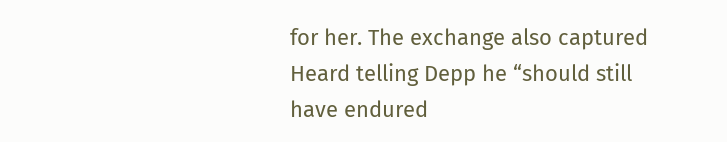for her. The exchange also captured Heard telling Depp he “should still have endured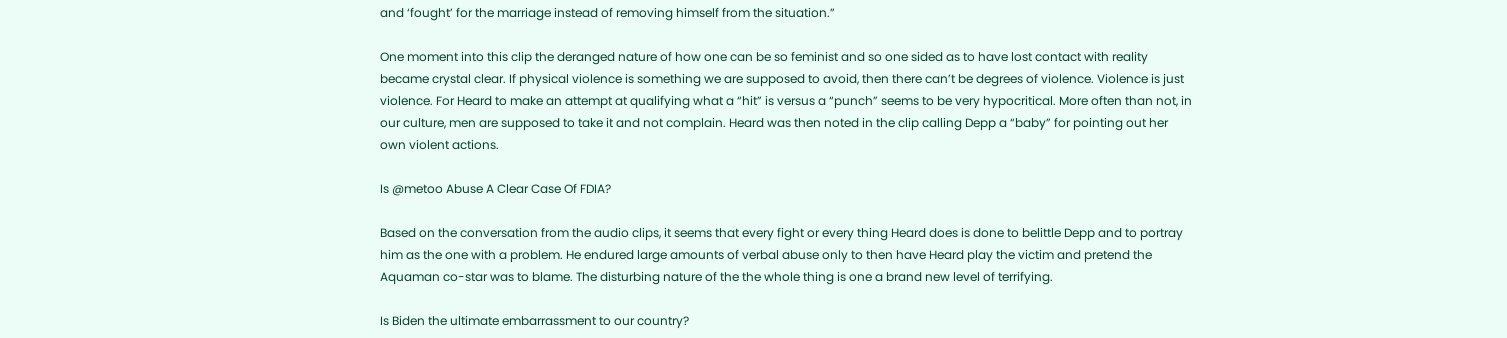and ‘fought’ for the marriage instead of removing himself from the situation.”

One moment into this clip the deranged nature of how one can be so feminist and so one sided as to have lost contact with reality became crystal clear. If physical violence is something we are supposed to avoid, then there can’t be degrees of violence. Violence is just violence. For Heard to make an attempt at qualifying what a “hit” is versus a “punch” seems to be very hypocritical. More often than not, in our culture, men are supposed to take it and not complain. Heard was then noted in the clip calling Depp a “baby” for pointing out her own violent actions.

Is @metoo Abuse A Clear Case Of FDIA?

Based on the conversation from the audio clips, it seems that every fight or every thing Heard does is done to belittle Depp and to portray him as the one with a problem. He endured large amounts of verbal abuse only to then have Heard play the victim and pretend the Aquaman co-star was to blame. The disturbing nature of the the whole thing is one a brand new level of terrifying.

Is Biden the ultimate embarrassment to our country?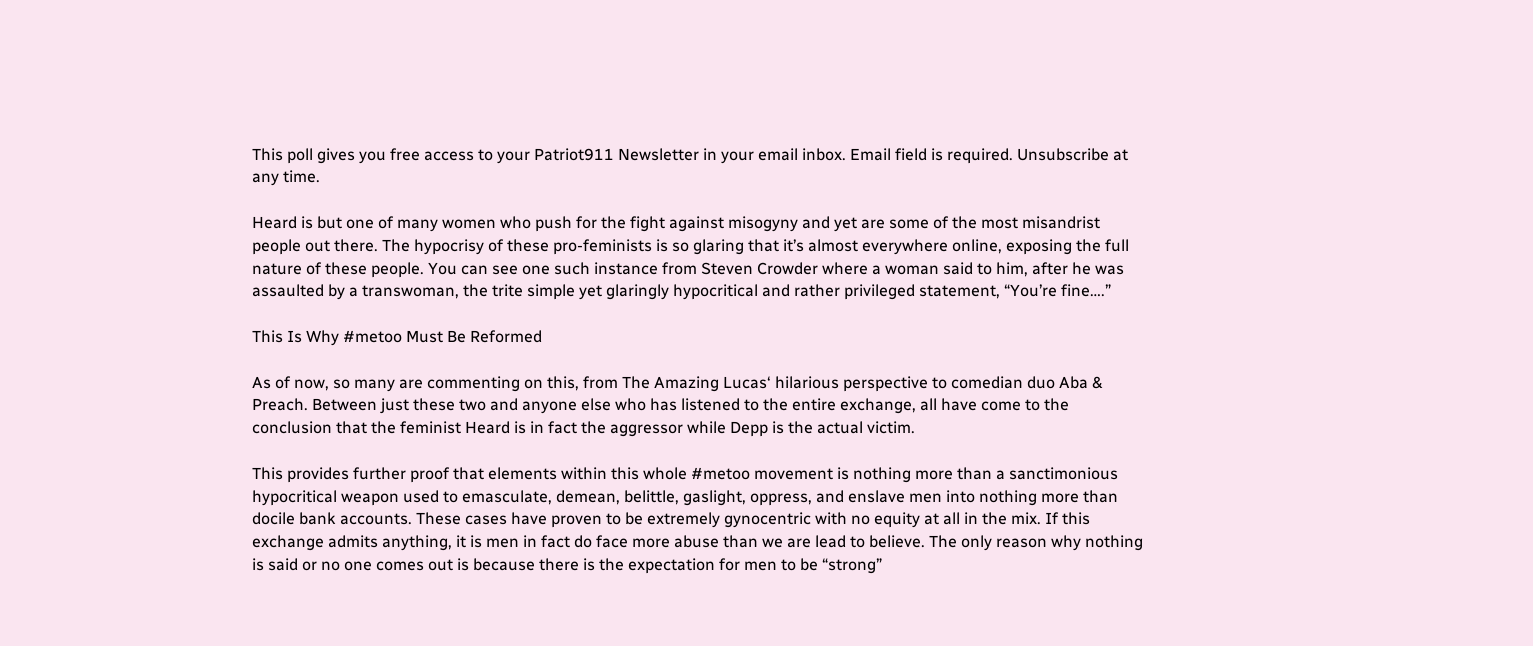This poll gives you free access to your Patriot911 Newsletter in your email inbox. Email field is required. Unsubscribe at any time.

Heard is but one of many women who push for the fight against misogyny and yet are some of the most misandrist people out there. The hypocrisy of these pro-feminists is so glaring that it’s almost everywhere online, exposing the full nature of these people. You can see one such instance from Steven Crowder where a woman said to him, after he was assaulted by a transwoman, the trite simple yet glaringly hypocritical and rather privileged statement, “You’re fine….”

This Is Why #metoo Must Be Reformed

As of now, so many are commenting on this, from The Amazing Lucas‘ hilarious perspective to comedian duo Aba & Preach. Between just these two and anyone else who has listened to the entire exchange, all have come to the conclusion that the feminist Heard is in fact the aggressor while Depp is the actual victim.

This provides further proof that elements within this whole #metoo movement is nothing more than a sanctimonious hypocritical weapon used to emasculate, demean, belittle, gaslight, oppress, and enslave men into nothing more than docile bank accounts. These cases have proven to be extremely gynocentric with no equity at all in the mix. If this exchange admits anything, it is men in fact do face more abuse than we are lead to believe. The only reason why nothing is said or no one comes out is because there is the expectation for men to be “strong”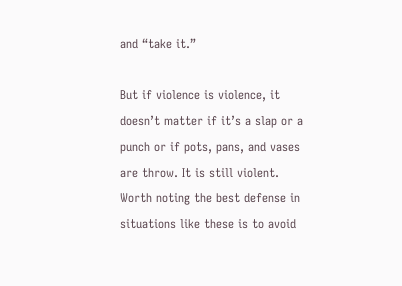and “take it.”

But if violence is violence, it doesn’t matter if it’s a slap or a punch or if pots, pans, and vases are throw. It is still violent. Worth noting the best defense in situations like these is to avoid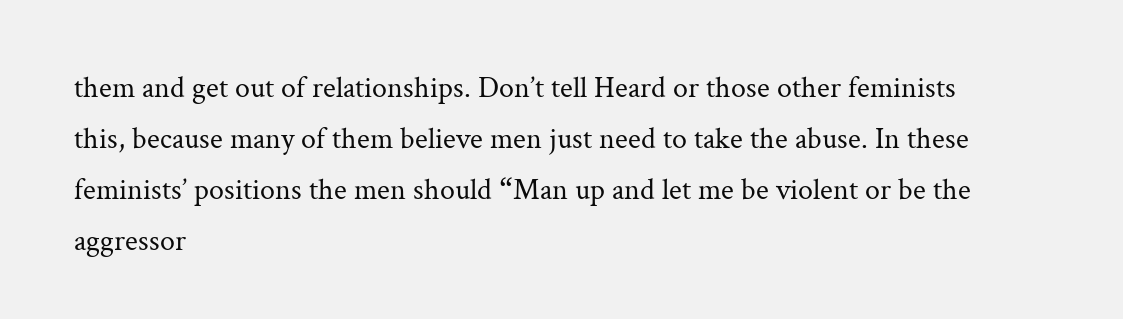them and get out of relationships. Don’t tell Heard or those other feminists this, because many of them believe men just need to take the abuse. In these feminists’ positions the men should “Man up and let me be violent or be the aggressor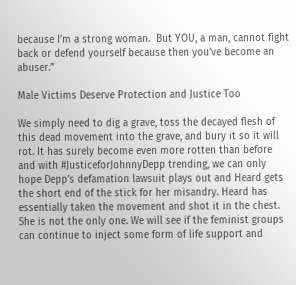because I’m a strong woman.  But YOU, a man, cannot fight back or defend yourself because then you’ve become an abuser.”

Male Victims Deserve Protection and Justice Too

We simply need to dig a grave, toss the decayed flesh of this dead movement into the grave, and bury it so it will rot. It has surely become even more rotten than before and with #JusticeforJohnnyDepp trending, we can only hope Depp’s defamation lawsuit plays out and Heard gets the short end of the stick for her misandry. Heard has essentially taken the movement and shot it in the chest. She is not the only one. We will see if the feminist groups can continue to inject some form of life support and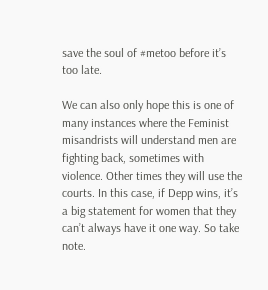save the soul of #metoo before it’s too late.

We can also only hope this is one of many instances where the Feminist misandrists will understand men are fighting back, sometimes with violence. Other times they will use the courts. In this case, if Depp wins, it’s a big statement for women that they can’t always have it one way. So take note.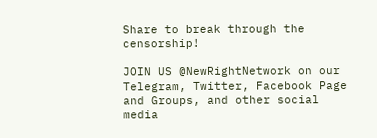Share to break through the censorship!

JOIN US @NewRightNetwork on our Telegram, Twitter, Facebook Page and Groups, and other social media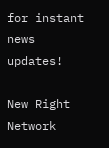for instant news updates!

New Right Network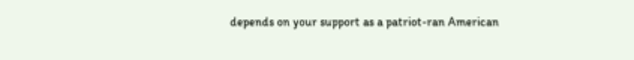depends on your support as a patriot-ran American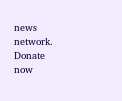news network. Donate now